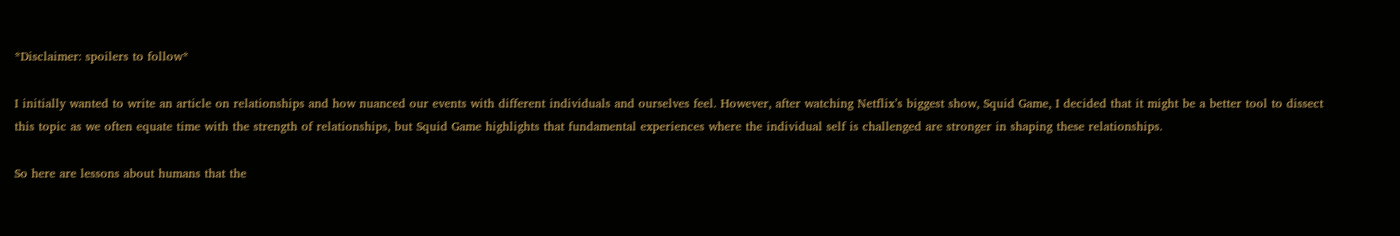*Disclaimer: spoilers to follow*

I initially wanted to write an article on relationships and how nuanced our events with different individuals and ourselves feel. However, after watching Netflix’s biggest show, Squid Game, I decided that it might be a better tool to dissect this topic as we often equate time with the strength of relationships, but Squid Game highlights that fundamental experiences where the individual self is challenged are stronger in shaping these relationships.

So here are lessons about humans that the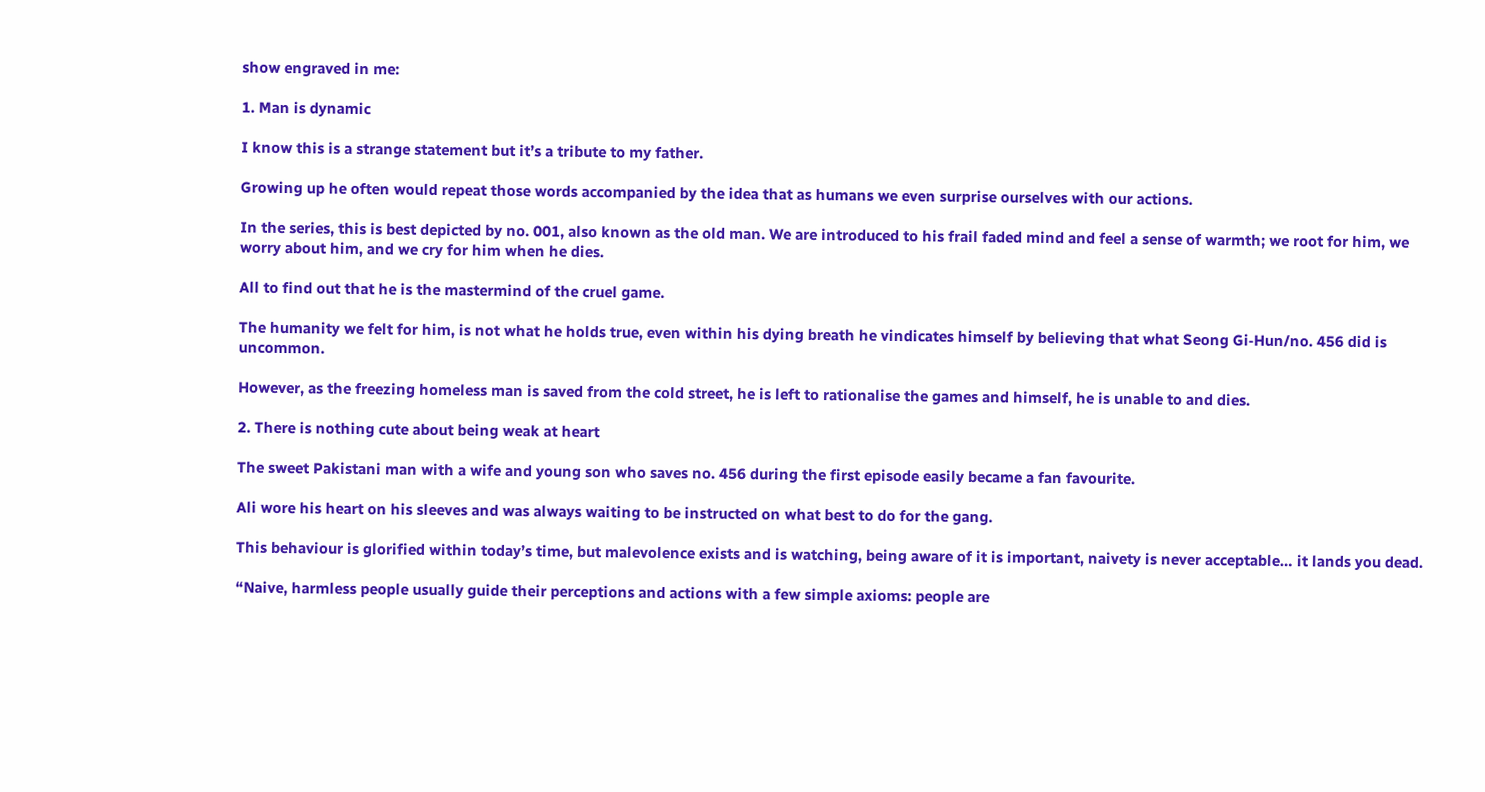show engraved in me:

1. Man is dynamic

I know this is a strange statement but it’s a tribute to my father.

Growing up he often would repeat those words accompanied by the idea that as humans we even surprise ourselves with our actions.

In the series, this is best depicted by no. 001, also known as the old man. We are introduced to his frail faded mind and feel a sense of warmth; we root for him, we worry about him, and we cry for him when he dies.

All to find out that he is the mastermind of the cruel game.

The humanity we felt for him, is not what he holds true, even within his dying breath he vindicates himself by believing that what Seong Gi‑Hun/no. 456 did is uncommon.

However, as the freezing homeless man is saved from the cold street, he is left to rationalise the games and himself, he is unable to and dies.

2. There is nothing cute about being weak at heart

The sweet Pakistani man with a wife and young son who saves no. 456 during the first episode easily became a fan favourite.

Ali wore his heart on his sleeves and was always waiting to be instructed on what best to do for the gang.

This behaviour is glorified within today’s time, but malevolence exists and is watching, being aware of it is important, naivety is never acceptable… it lands you dead.

“Naive, harmless people usually guide their perceptions and actions with a few simple axioms: people are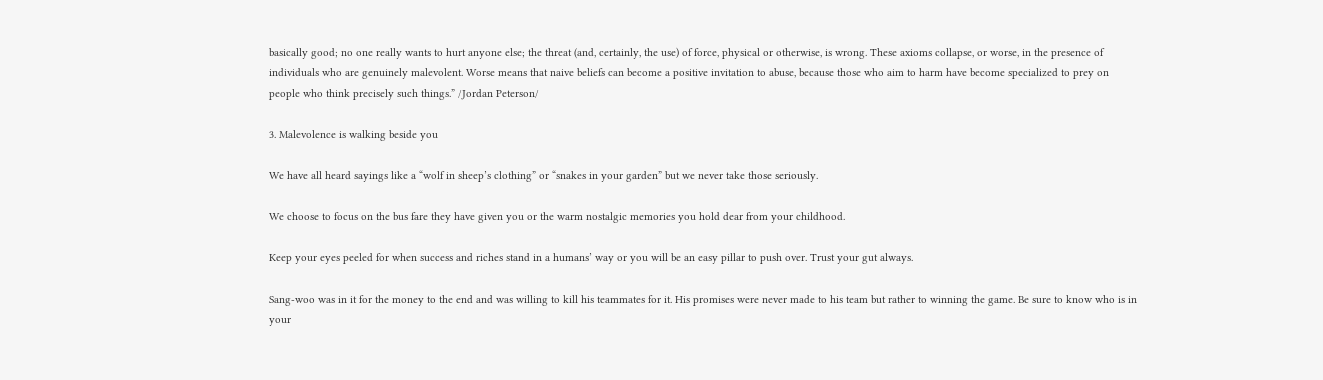basically good; no one really wants to hurt anyone else; the threat (and, certainly, the use) of force, physical or otherwise, is wrong. These axioms collapse, or worse, in the presence of individuals who are genuinely malevolent. Worse means that naive beliefs can become a positive invitation to abuse, because those who aim to harm have become specialized to prey on people who think precisely such things.” /Jordan Peterson/

3. Malevolence is walking beside you

We have all heard sayings like a “wolf in sheep’s clothing” or “snakes in your garden” but we never take those seriously.

We choose to focus on the bus fare they have given you or the warm nostalgic memories you hold dear from your childhood.

Keep your eyes peeled for when success and riches stand in a humans’ way or you will be an easy pillar to push over. Trust your gut always.

Sang-woo was in it for the money to the end and was willing to kill his teammates for it. His promises were never made to his team but rather to winning the game. Be sure to know who is in your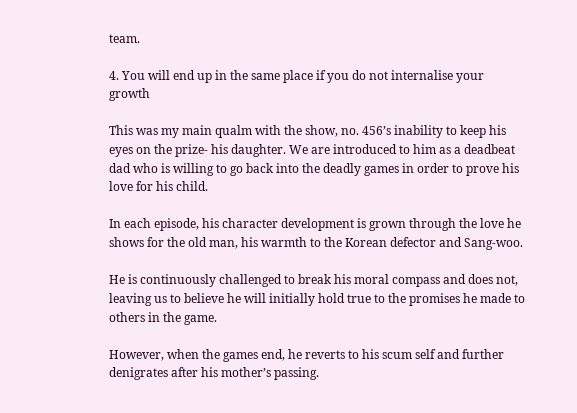team.

4. You will end up in the same place if you do not internalise your growth

This was my main qualm with the show, no. 456’s inability to keep his eyes on the prize- his daughter. We are introduced to him as a deadbeat dad who is willing to go back into the deadly games in order to prove his love for his child.

In each episode, his character development is grown through the love he shows for the old man, his warmth to the Korean defector and Sang-woo.

He is continuously challenged to break his moral compass and does not, leaving us to believe he will initially hold true to the promises he made to others in the game.

However, when the games end, he reverts to his scum self and further denigrates after his mother’s passing.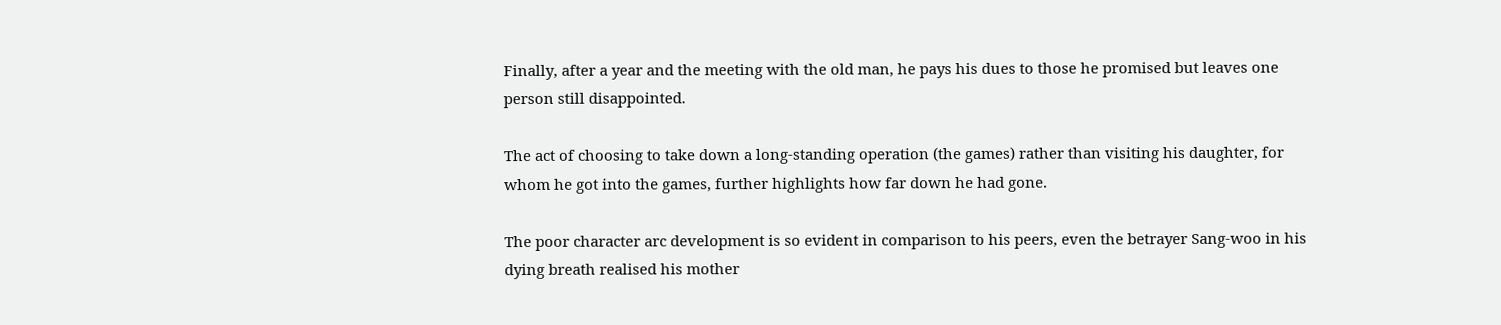Finally, after a year and the meeting with the old man, he pays his dues to those he promised but leaves one person still disappointed.

The act of choosing to take down a long-standing operation (the games) rather than visiting his daughter, for whom he got into the games, further highlights how far down he had gone.

The poor character arc development is so evident in comparison to his peers, even the betrayer Sang-woo in his dying breath realised his mother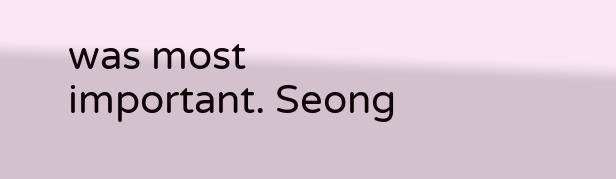was most important. Seong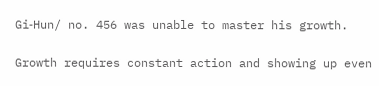Gi‑Hun/ no. 456 was unable to master his growth.

Growth requires constant action and showing up even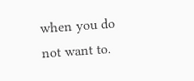when you do not want to.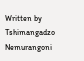Written by Tshimangadzo Nemurangoni